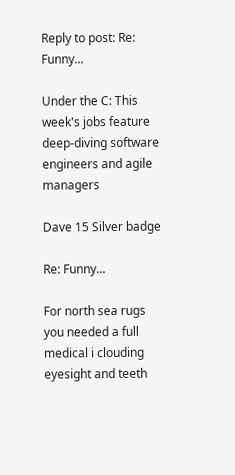Reply to post: Re: Funny...

Under the C: This week's jobs feature deep-diving software engineers and agile managers

Dave 15 Silver badge

Re: Funny...

For north sea rugs you needed a full medical i clouding eyesight and teeth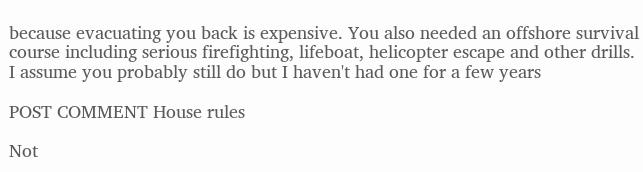because evacuating you back is expensive. You also needed an offshore survival course including serious firefighting, lifeboat, helicopter escape and other drills. I assume you probably still do but I haven't had one for a few years

POST COMMENT House rules

Not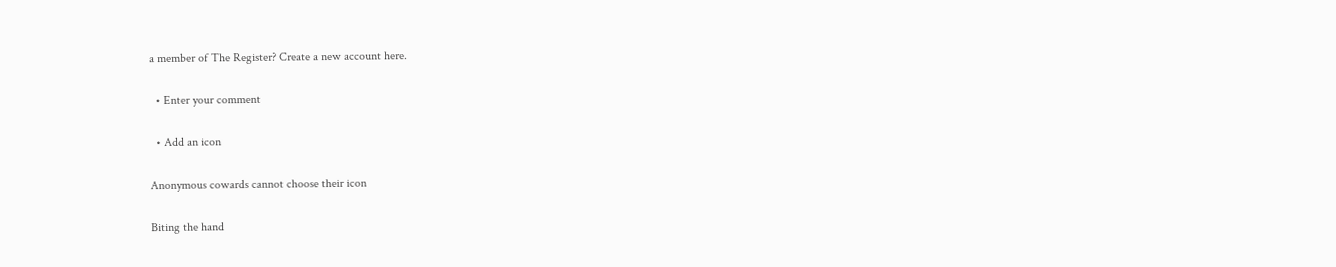a member of The Register? Create a new account here.

  • Enter your comment

  • Add an icon

Anonymous cowards cannot choose their icon

Biting the hand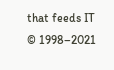that feeds IT © 1998–2021